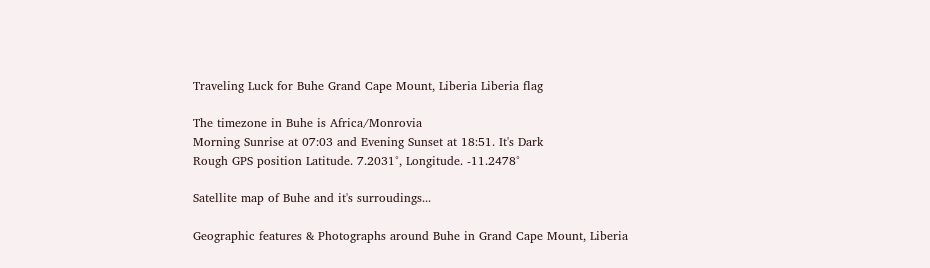Traveling Luck for Buhe Grand Cape Mount, Liberia Liberia flag

The timezone in Buhe is Africa/Monrovia
Morning Sunrise at 07:03 and Evening Sunset at 18:51. It's Dark
Rough GPS position Latitude. 7.2031°, Longitude. -11.2478°

Satellite map of Buhe and it's surroudings...

Geographic features & Photographs around Buhe in Grand Cape Mount, Liberia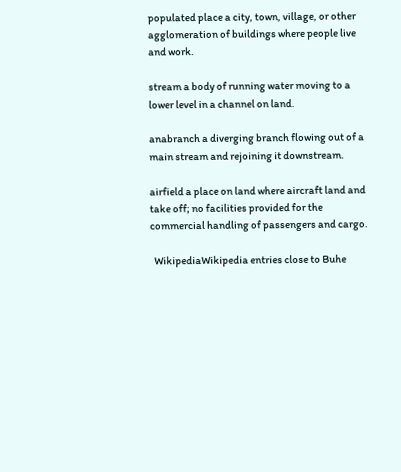populated place a city, town, village, or other agglomeration of buildings where people live and work.

stream a body of running water moving to a lower level in a channel on land.

anabranch a diverging branch flowing out of a main stream and rejoining it downstream.

airfield a place on land where aircraft land and take off; no facilities provided for the commercial handling of passengers and cargo.

  WikipediaWikipedia entries close to Buhe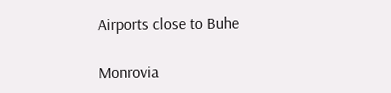Airports close to Buhe

Monrovia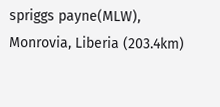spriggs payne(MLW), Monrovia, Liberia (203.4km)